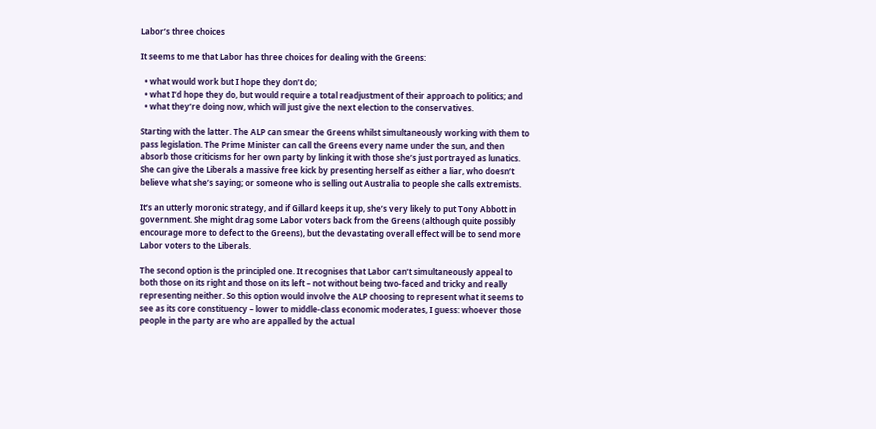Labor’s three choices

It seems to me that Labor has three choices for dealing with the Greens:

  • what would work but I hope they don’t do;
  • what I’d hope they do, but would require a total readjustment of their approach to politics; and
  • what they’re doing now, which will just give the next election to the conservatives.

Starting with the latter. The ALP can smear the Greens whilst simultaneously working with them to pass legislation. The Prime Minister can call the Greens every name under the sun, and then absorb those criticisms for her own party by linking it with those she’s just portrayed as lunatics. She can give the Liberals a massive free kick by presenting herself as either a liar, who doesn’t believe what she’s saying; or someone who is selling out Australia to people she calls extremists.

It’s an utterly moronic strategy, and if Gillard keeps it up, she’s very likely to put Tony Abbott in government. She might drag some Labor voters back from the Greens (although quite possibly encourage more to defect to the Greens), but the devastating overall effect will be to send more Labor voters to the Liberals.

The second option is the principled one. It recognises that Labor can’t simultaneously appeal to both those on its right and those on its left – not without being two-faced and tricky and really representing neither. So this option would involve the ALP choosing to represent what it seems to see as its core constituency – lower to middle-class economic moderates, I guess: whoever those people in the party are who are appalled by the actual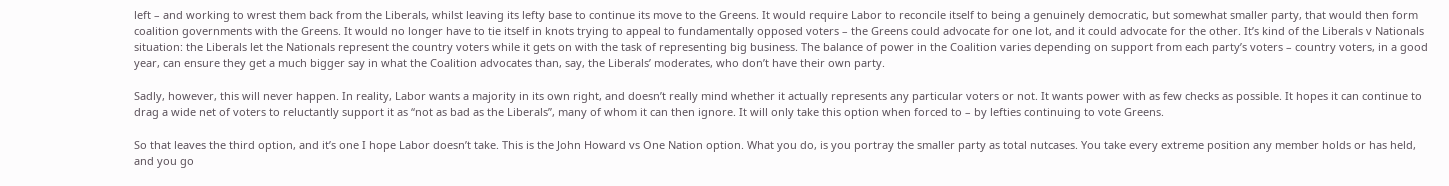left – and working to wrest them back from the Liberals, whilst leaving its lefty base to continue its move to the Greens. It would require Labor to reconcile itself to being a genuinely democratic, but somewhat smaller party, that would then form coalition governments with the Greens. It would no longer have to tie itself in knots trying to appeal to fundamentally opposed voters – the Greens could advocate for one lot, and it could advocate for the other. It’s kind of the Liberals v Nationals situation: the Liberals let the Nationals represent the country voters while it gets on with the task of representing big business. The balance of power in the Coalition varies depending on support from each party’s voters – country voters, in a good year, can ensure they get a much bigger say in what the Coalition advocates than, say, the Liberals’ moderates, who don’t have their own party.

Sadly, however, this will never happen. In reality, Labor wants a majority in its own right, and doesn’t really mind whether it actually represents any particular voters or not. It wants power with as few checks as possible. It hopes it can continue to drag a wide net of voters to reluctantly support it as “not as bad as the Liberals”, many of whom it can then ignore. It will only take this option when forced to – by lefties continuing to vote Greens.

So that leaves the third option, and it’s one I hope Labor doesn’t take. This is the John Howard vs One Nation option. What you do, is you portray the smaller party as total nutcases. You take every extreme position any member holds or has held, and you go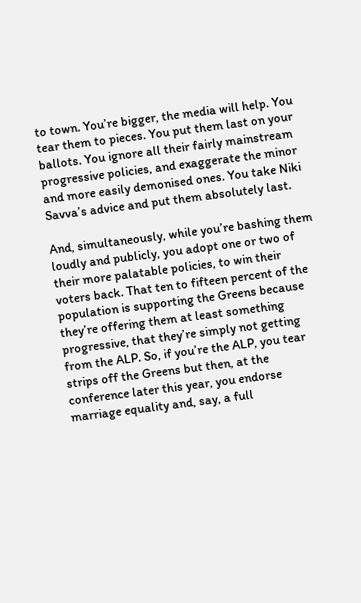to town. You’re bigger, the media will help. You tear them to pieces. You put them last on your ballots. You ignore all their fairly mainstream progressive policies, and exaggerate the minor and more easily demonised ones. You take Niki Savva’s advice and put them absolutely last.

And, simultaneously, while you’re bashing them loudly and publicly, you adopt one or two of their more palatable policies, to win their voters back. That ten to fifteen percent of the population is supporting the Greens because they’re offering them at least something progressive, that they’re simply not getting from the ALP. So, if you’re the ALP, you tear strips off the Greens but then, at the conference later this year, you endorse marriage equality and, say, a full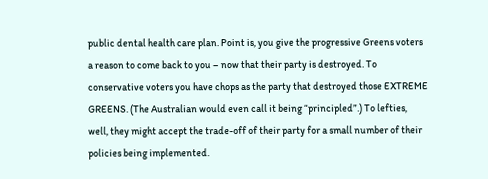public dental health care plan. Point is, you give the progressive Greens voters a reason to come back to you – now that their party is destroyed. To conservative voters you have chops as the party that destroyed those EXTREME GREENS. (The Australian would even call it being “principled”.) To lefties, well, they might accept the trade-off of their party for a small number of their policies being implemented.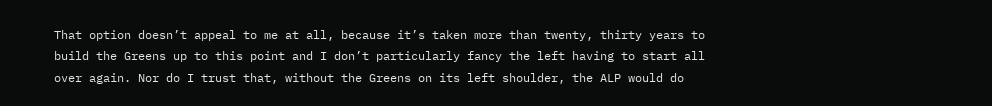That option doesn’t appeal to me at all, because it’s taken more than twenty, thirty years to build the Greens up to this point and I don’t particularly fancy the left having to start all over again. Nor do I trust that, without the Greens on its left shoulder, the ALP would do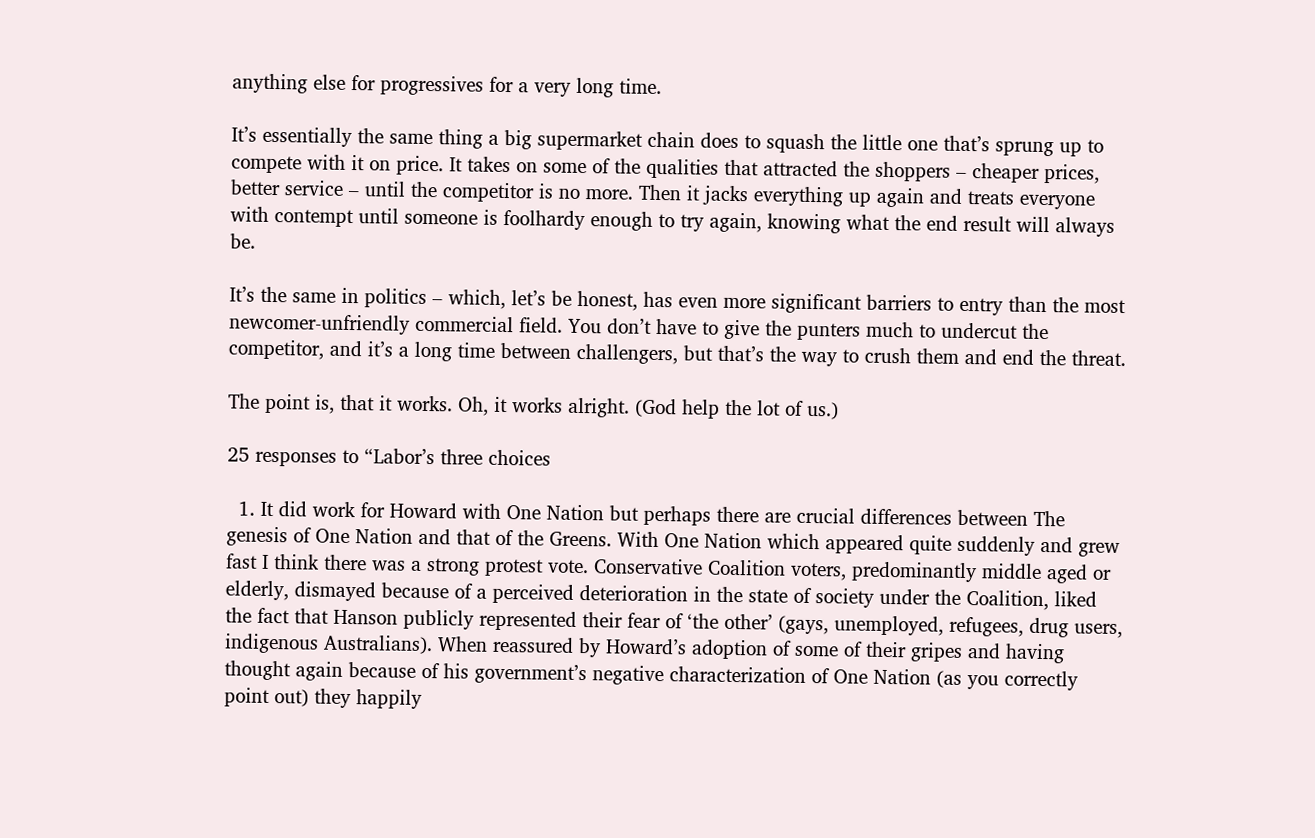anything else for progressives for a very long time.

It’s essentially the same thing a big supermarket chain does to squash the little one that’s sprung up to compete with it on price. It takes on some of the qualities that attracted the shoppers – cheaper prices, better service – until the competitor is no more. Then it jacks everything up again and treats everyone with contempt until someone is foolhardy enough to try again, knowing what the end result will always be.

It’s the same in politics – which, let’s be honest, has even more significant barriers to entry than the most newcomer-unfriendly commercial field. You don’t have to give the punters much to undercut the competitor, and it’s a long time between challengers, but that’s the way to crush them and end the threat.

The point is, that it works. Oh, it works alright. (God help the lot of us.)

25 responses to “Labor’s three choices

  1. It did work for Howard with One Nation but perhaps there are crucial differences between The genesis of One Nation and that of the Greens. With One Nation which appeared quite suddenly and grew fast I think there was a strong protest vote. Conservative Coalition voters, predominantly middle aged or elderly, dismayed because of a perceived deterioration in the state of society under the Coalition, liked the fact that Hanson publicly represented their fear of ‘the other’ (gays, unemployed, refugees, drug users, indigenous Australians). When reassured by Howard’s adoption of some of their gripes and having thought again because of his government’s negative characterization of One Nation (as you correctly point out) they happily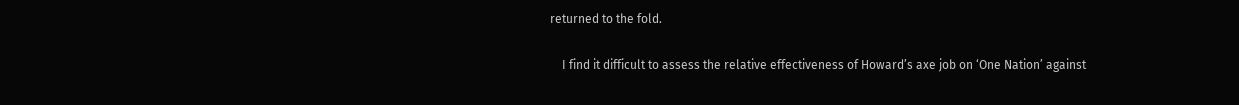returned to the fold.

    I find it difficult to assess the relative effectiveness of Howard’s axe job on ‘One Nation’ against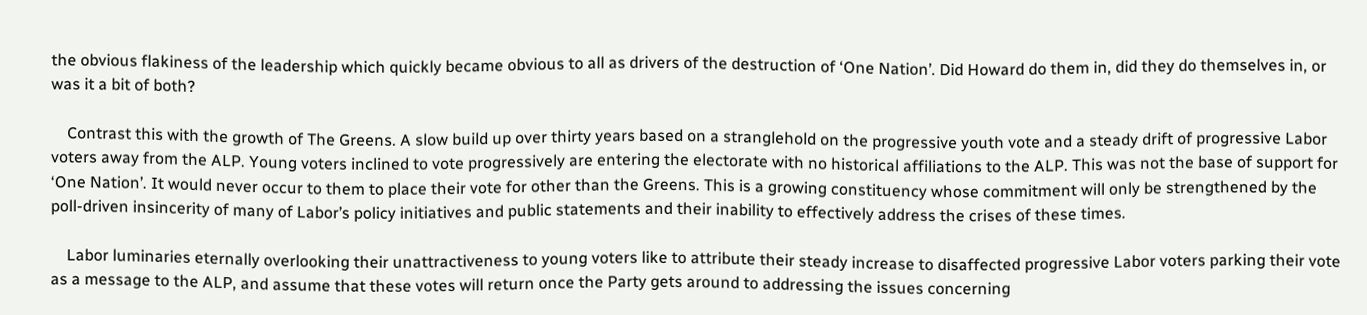the obvious flakiness of the leadership which quickly became obvious to all as drivers of the destruction of ‘One Nation’. Did Howard do them in, did they do themselves in, or was it a bit of both?

    Contrast this with the growth of The Greens. A slow build up over thirty years based on a stranglehold on the progressive youth vote and a steady drift of progressive Labor voters away from the ALP. Young voters inclined to vote progressively are entering the electorate with no historical affiliations to the ALP. This was not the base of support for ‘One Nation’. It would never occur to them to place their vote for other than the Greens. This is a growing constituency whose commitment will only be strengthened by the poll-driven insincerity of many of Labor’s policy initiatives and public statements and their inability to effectively address the crises of these times.

    Labor luminaries eternally overlooking their unattractiveness to young voters like to attribute their steady increase to disaffected progressive Labor voters parking their vote as a message to the ALP, and assume that these votes will return once the Party gets around to addressing the issues concerning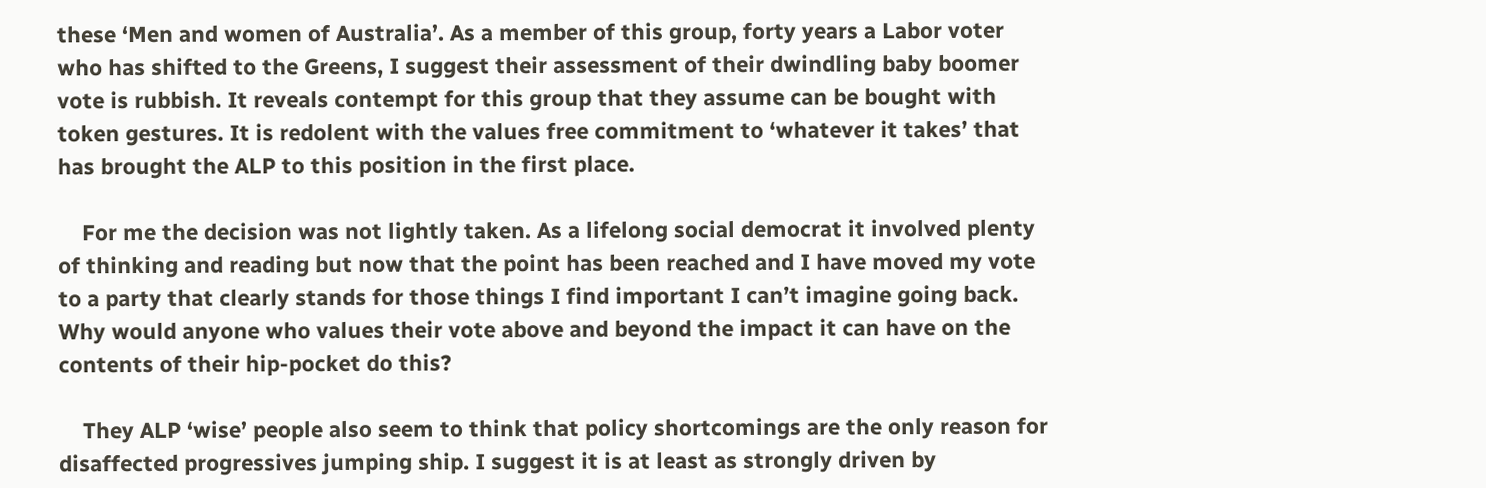these ‘Men and women of Australia’. As a member of this group, forty years a Labor voter who has shifted to the Greens, I suggest their assessment of their dwindling baby boomer vote is rubbish. It reveals contempt for this group that they assume can be bought with token gestures. It is redolent with the values free commitment to ‘whatever it takes’ that has brought the ALP to this position in the first place.

    For me the decision was not lightly taken. As a lifelong social democrat it involved plenty of thinking and reading but now that the point has been reached and I have moved my vote to a party that clearly stands for those things I find important I can’t imagine going back. Why would anyone who values their vote above and beyond the impact it can have on the contents of their hip-pocket do this?

    They ALP ‘wise’ people also seem to think that policy shortcomings are the only reason for disaffected progressives jumping ship. I suggest it is at least as strongly driven by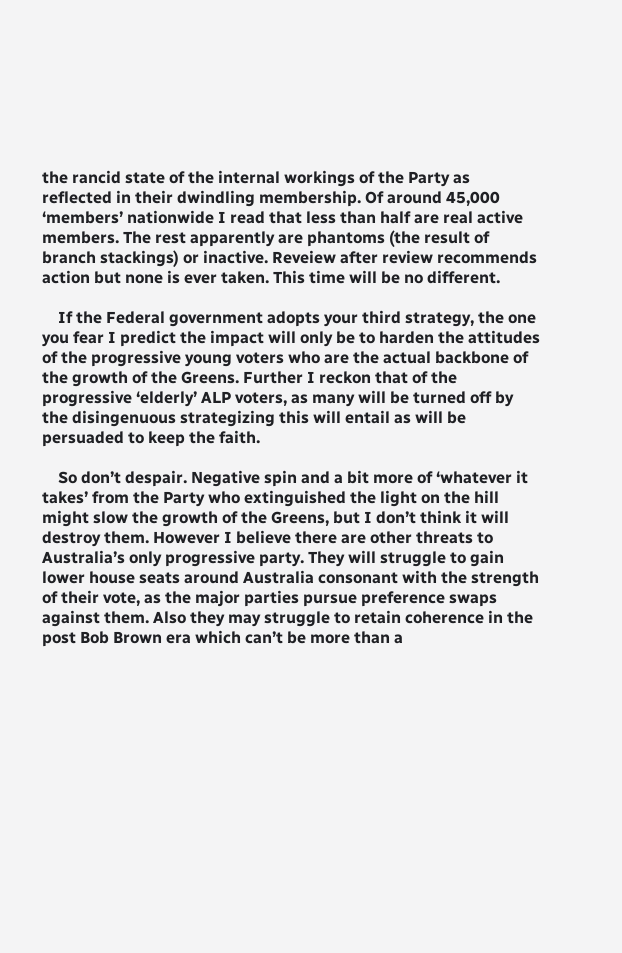the rancid state of the internal workings of the Party as reflected in their dwindling membership. Of around 45,000 ‘members’ nationwide I read that less than half are real active members. The rest apparently are phantoms (the result of branch stackings) or inactive. Reveiew after review recommends action but none is ever taken. This time will be no different.

    If the Federal government adopts your third strategy, the one you fear I predict the impact will only be to harden the attitudes of the progressive young voters who are the actual backbone of the growth of the Greens. Further I reckon that of the progressive ‘elderly’ ALP voters, as many will be turned off by the disingenuous strategizing this will entail as will be persuaded to keep the faith.

    So don’t despair. Negative spin and a bit more of ‘whatever it takes’ from the Party who extinguished the light on the hill might slow the growth of the Greens, but I don’t think it will destroy them. However I believe there are other threats to Australia’s only progressive party. They will struggle to gain lower house seats around Australia consonant with the strength of their vote, as the major parties pursue preference swaps against them. Also they may struggle to retain coherence in the post Bob Brown era which can’t be more than a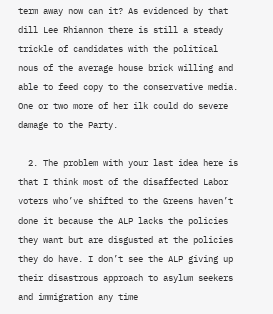term away now can it? As evidenced by that dill Lee Rhiannon there is still a steady trickle of candidates with the political nous of the average house brick willing and able to feed copy to the conservative media. One or two more of her ilk could do severe damage to the Party.

  2. The problem with your last idea here is that I think most of the disaffected Labor voters who’ve shifted to the Greens haven’t done it because the ALP lacks the policies they want but are disgusted at the policies they do have. I don’t see the ALP giving up their disastrous approach to asylum seekers and immigration any time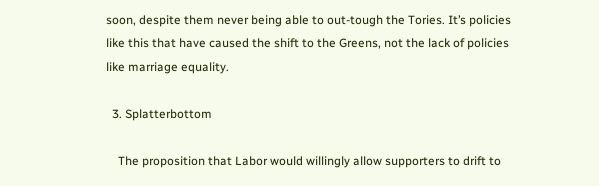soon, despite them never being able to out-tough the Tories. It’s policies like this that have caused the shift to the Greens, not the lack of policies like marriage equality.

  3. Splatterbottom

    The proposition that Labor would willingly allow supporters to drift to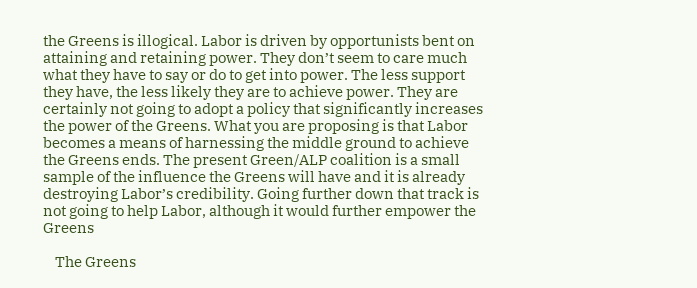the Greens is illogical. Labor is driven by opportunists bent on attaining and retaining power. They don’t seem to care much what they have to say or do to get into power. The less support they have, the less likely they are to achieve power. They are certainly not going to adopt a policy that significantly increases the power of the Greens. What you are proposing is that Labor becomes a means of harnessing the middle ground to achieve the Greens ends. The present Green/ALP coalition is a small sample of the influence the Greens will have and it is already destroying Labor’s credibility. Going further down that track is not going to help Labor, although it would further empower the Greens

    The Greens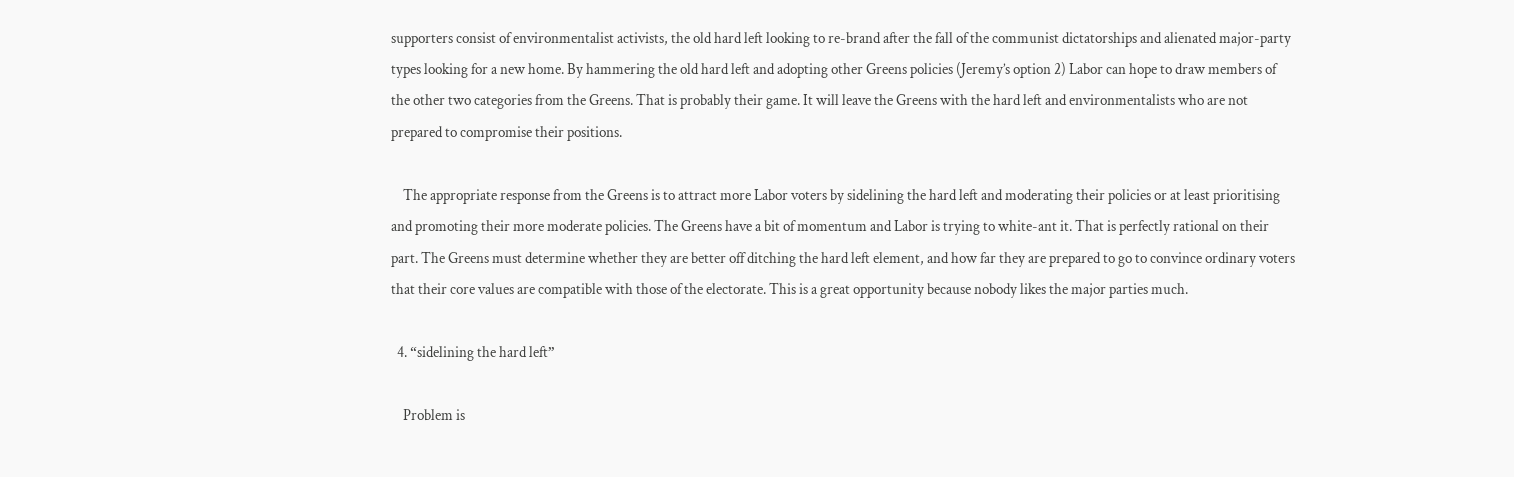supporters consist of environmentalist activists, the old hard left looking to re-brand after the fall of the communist dictatorships and alienated major-party types looking for a new home. By hammering the old hard left and adopting other Greens policies (Jeremy’s option 2) Labor can hope to draw members of the other two categories from the Greens. That is probably their game. It will leave the Greens with the hard left and environmentalists who are not prepared to compromise their positions.

    The appropriate response from the Greens is to attract more Labor voters by sidelining the hard left and moderating their policies or at least prioritising and promoting their more moderate policies. The Greens have a bit of momentum and Labor is trying to white-ant it. That is perfectly rational on their part. The Greens must determine whether they are better off ditching the hard left element, and how far they are prepared to go to convince ordinary voters that their core values are compatible with those of the electorate. This is a great opportunity because nobody likes the major parties much.

  4. “sidelining the hard left”

    Problem is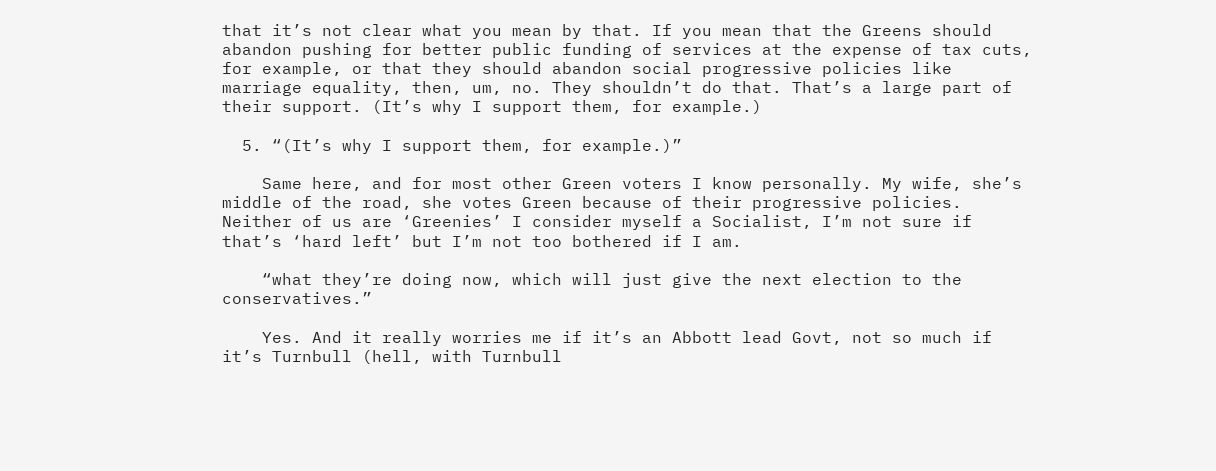that it’s not clear what you mean by that. If you mean that the Greens should abandon pushing for better public funding of services at the expense of tax cuts, for example, or that they should abandon social progressive policies like marriage equality, then, um, no. They shouldn’t do that. That’s a large part of their support. (It’s why I support them, for example.)

  5. “(It’s why I support them, for example.)”

    Same here, and for most other Green voters I know personally. My wife, she’s middle of the road, she votes Green because of their progressive policies. Neither of us are ‘Greenies’ I consider myself a Socialist, I’m not sure if that’s ‘hard left’ but I’m not too bothered if I am.

    “what they’re doing now, which will just give the next election to the conservatives.”

    Yes. And it really worries me if it’s an Abbott lead Govt, not so much if it’s Turnbull (hell, with Turnbull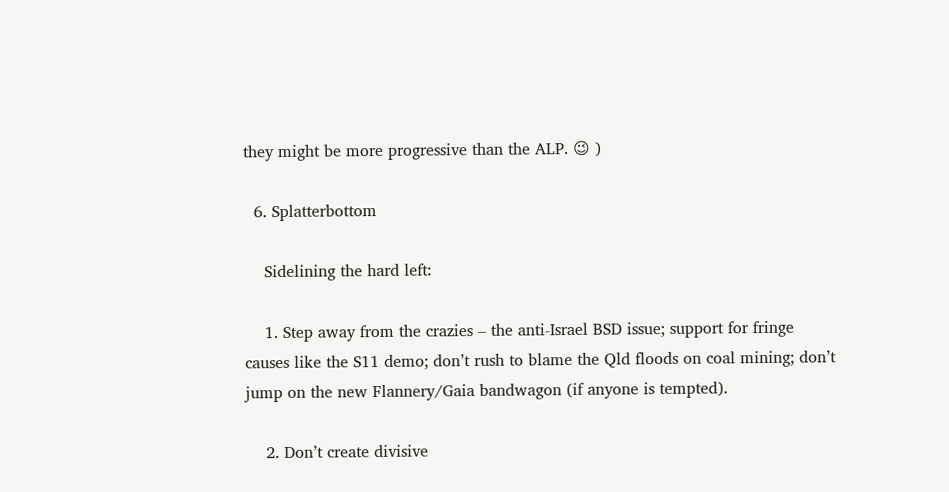they might be more progressive than the ALP. 😉 )

  6. Splatterbottom

    Sidelining the hard left:

    1. Step away from the crazies – the anti-Israel BSD issue; support for fringe causes like the S11 demo; don’t rush to blame the Qld floods on coal mining; don’t jump on the new Flannery/Gaia bandwagon (if anyone is tempted).

    2. Don’t create divisive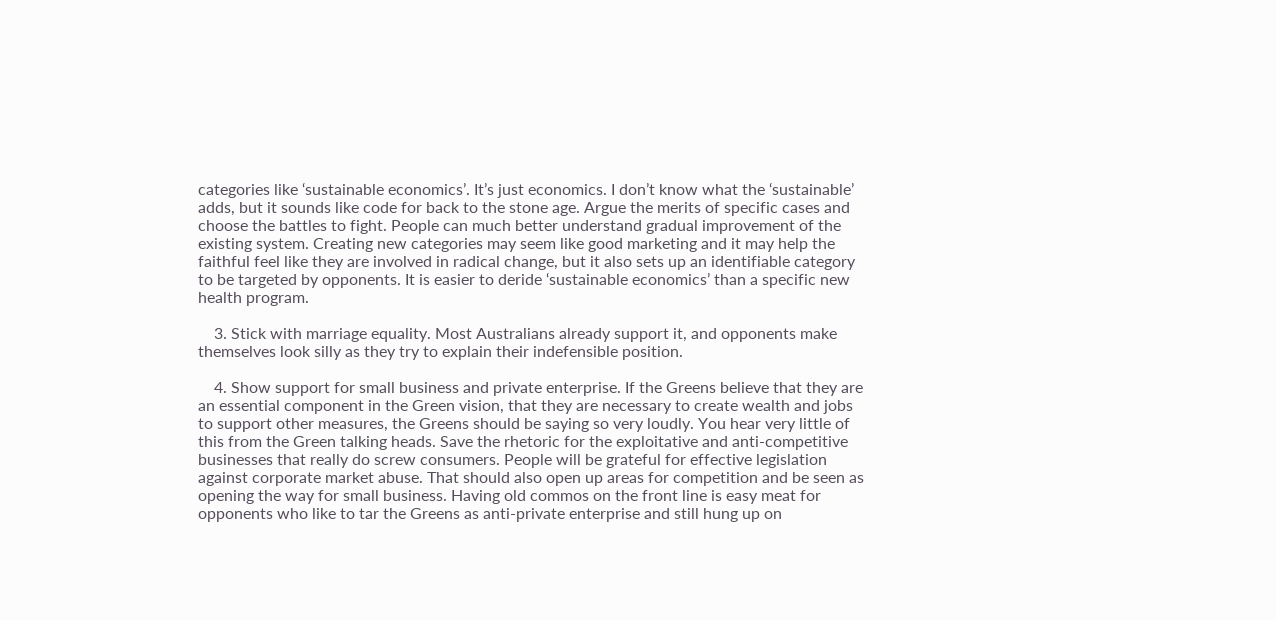categories like ‘sustainable economics’. It’s just economics. I don’t know what the ‘sustainable’ adds, but it sounds like code for back to the stone age. Argue the merits of specific cases and choose the battles to fight. People can much better understand gradual improvement of the existing system. Creating new categories may seem like good marketing and it may help the faithful feel like they are involved in radical change, but it also sets up an identifiable category to be targeted by opponents. It is easier to deride ‘sustainable economics’ than a specific new health program.

    3. Stick with marriage equality. Most Australians already support it, and opponents make themselves look silly as they try to explain their indefensible position.

    4. Show support for small business and private enterprise. If the Greens believe that they are an essential component in the Green vision, that they are necessary to create wealth and jobs to support other measures, the Greens should be saying so very loudly. You hear very little of this from the Green talking heads. Save the rhetoric for the exploitative and anti-competitive businesses that really do screw consumers. People will be grateful for effective legislation against corporate market abuse. That should also open up areas for competition and be seen as opening the way for small business. Having old commos on the front line is easy meat for opponents who like to tar the Greens as anti-private enterprise and still hung up on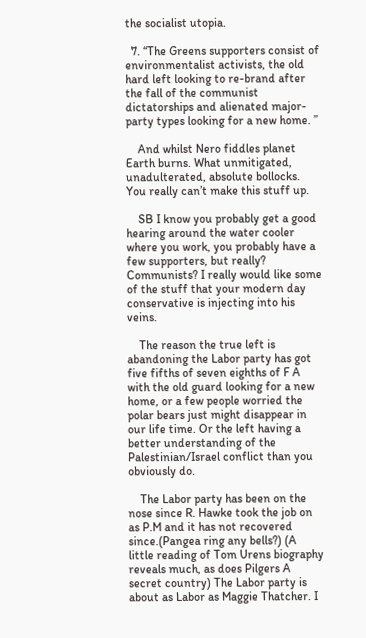the socialist utopia.

  7. “The Greens supporters consist of environmentalist activists, the old hard left looking to re-brand after the fall of the communist dictatorships and alienated major-party types looking for a new home. ”

    And whilst Nero fiddles planet Earth burns. What unmitigated, unadulterated, absolute bollocks. You really can’t make this stuff up.

    SB I know you probably get a good hearing around the water cooler where you work, you probably have a few supporters, but really? Communists? I really would like some of the stuff that your modern day conservative is injecting into his veins.

    The reason the true left is abandoning the Labor party has got five fifths of seven eighths of F A with the old guard looking for a new home, or a few people worried the polar bears just might disappear in our life time. Or the left having a better understanding of the Palestinian/Israel conflict than you obviously do.

    The Labor party has been on the nose since R. Hawke took the job on as P.M and it has not recovered since.(Pangea ring any bells?) (A little reading of Tom Urens biography reveals much, as does Pilgers A secret country) The Labor party is about as Labor as Maggie Thatcher. I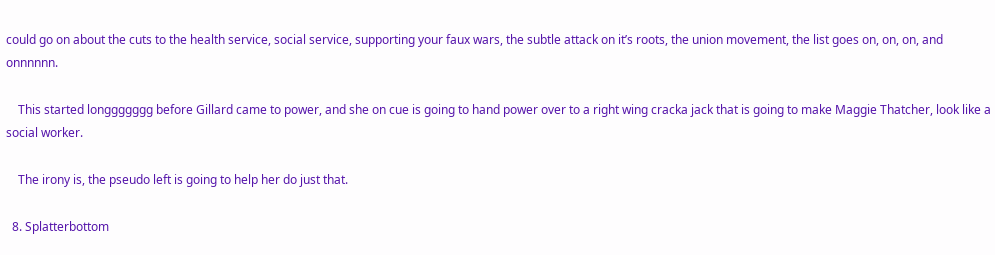could go on about the cuts to the health service, social service, supporting your faux wars, the subtle attack on it’s roots, the union movement, the list goes on, on, on, and onnnnnn.

    This started longgggggg before Gillard came to power, and she on cue is going to hand power over to a right wing cracka jack that is going to make Maggie Thatcher, look like a social worker.

    The irony is, the pseudo left is going to help her do just that.

  8. Splatterbottom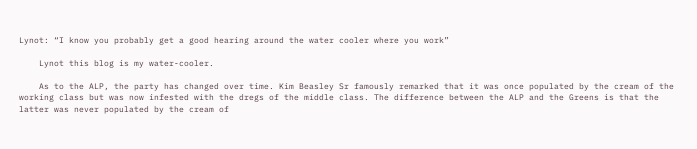Lynot: “I know you probably get a good hearing around the water cooler where you work”

    Lynot this blog is my water-cooler.

    As to the ALP, the party has changed over time. Kim Beasley Sr famously remarked that it was once populated by the cream of the working class but was now infested with the dregs of the middle class. The difference between the ALP and the Greens is that the latter was never populated by the cream of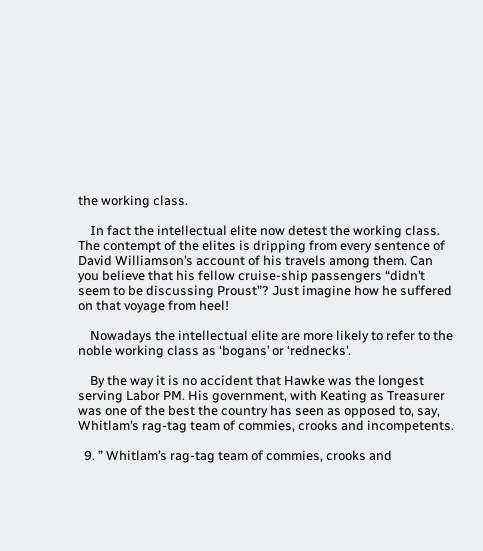the working class.

    In fact the intellectual elite now detest the working class. The contempt of the elites is dripping from every sentence of David Williamson’s account of his travels among them. Can you believe that his fellow cruise-ship passengers “didn’t seem to be discussing Proust”? Just imagine how he suffered on that voyage from heel!

    Nowadays the intellectual elite are more likely to refer to the noble working class as ‘bogans’ or ‘rednecks’.

    By the way it is no accident that Hawke was the longest serving Labor PM. His government, with Keating as Treasurer was one of the best the country has seen as opposed to, say, Whitlam’s rag-tag team of commies, crooks and incompetents.

  9. ” Whitlam’s rag-tag team of commies, crooks and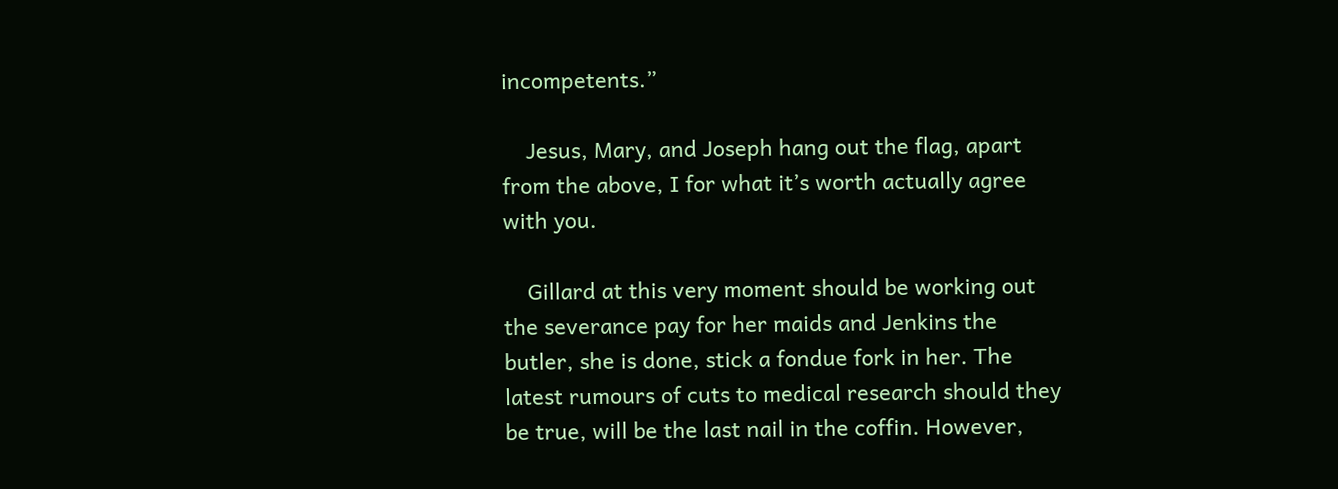incompetents.”

    Jesus, Mary, and Joseph hang out the flag, apart from the above, I for what it’s worth actually agree with you.

    Gillard at this very moment should be working out the severance pay for her maids and Jenkins the butler, she is done, stick a fondue fork in her. The latest rumours of cuts to medical research should they be true, will be the last nail in the coffin. However,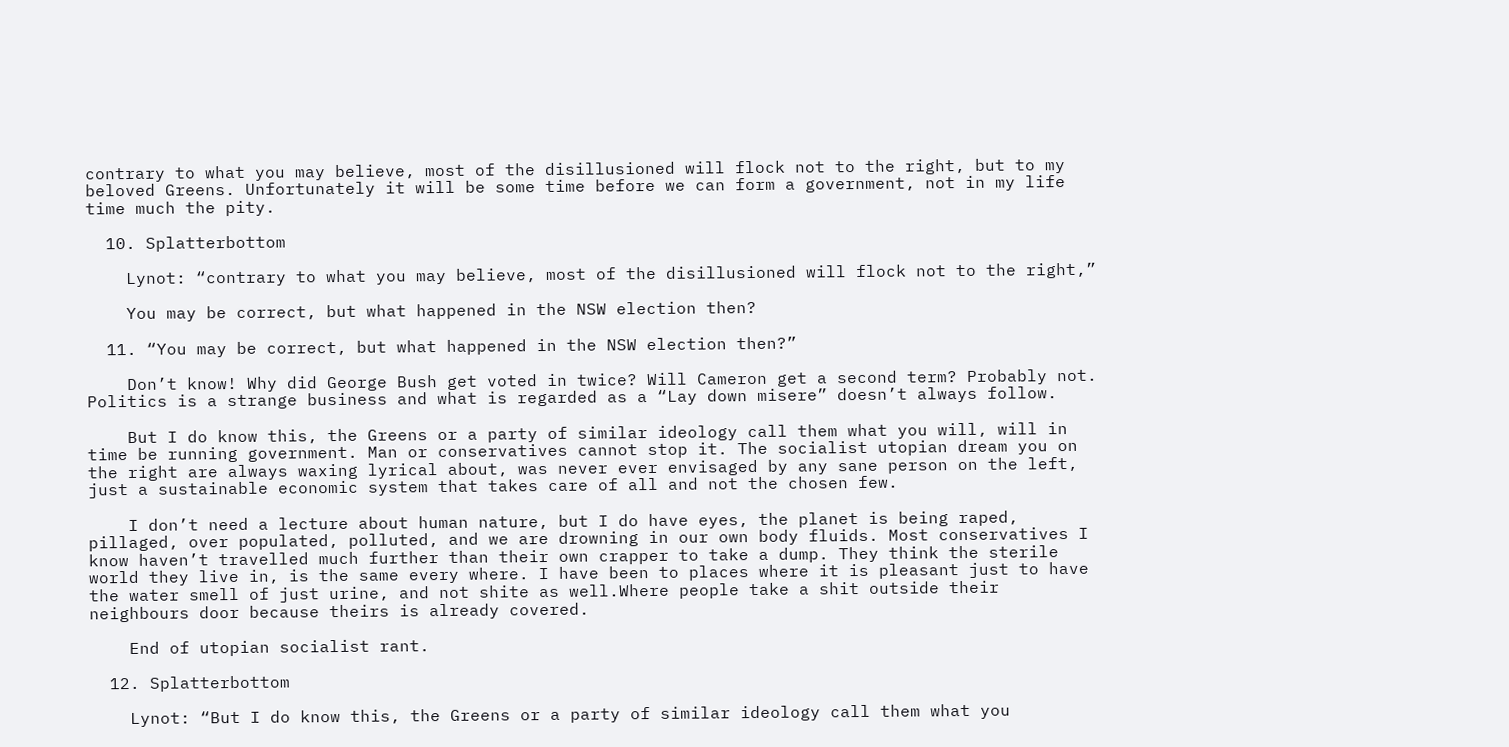contrary to what you may believe, most of the disillusioned will flock not to the right, but to my beloved Greens. Unfortunately it will be some time before we can form a government, not in my life time much the pity.

  10. Splatterbottom

    Lynot: “contrary to what you may believe, most of the disillusioned will flock not to the right,”

    You may be correct, but what happened in the NSW election then?

  11. “You may be correct, but what happened in the NSW election then?”

    Don’t know! Why did George Bush get voted in twice? Will Cameron get a second term? Probably not. Politics is a strange business and what is regarded as a “Lay down misere” doesn’t always follow.

    But I do know this, the Greens or a party of similar ideology call them what you will, will in time be running government. Man or conservatives cannot stop it. The socialist utopian dream you on the right are always waxing lyrical about, was never ever envisaged by any sane person on the left, just a sustainable economic system that takes care of all and not the chosen few.

    I don’t need a lecture about human nature, but I do have eyes, the planet is being raped, pillaged, over populated, polluted, and we are drowning in our own body fluids. Most conservatives I know haven’t travelled much further than their own crapper to take a dump. They think the sterile world they live in, is the same every where. I have been to places where it is pleasant just to have the water smell of just urine, and not shite as well.Where people take a shit outside their neighbours door because theirs is already covered.

    End of utopian socialist rant.

  12. Splatterbottom

    Lynot: “But I do know this, the Greens or a party of similar ideology call them what you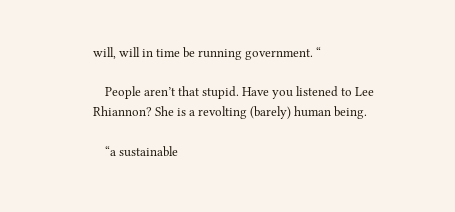will, will in time be running government. “

    People aren’t that stupid. Have you listened to Lee Rhiannon? She is a revolting (barely) human being.

    “a sustainable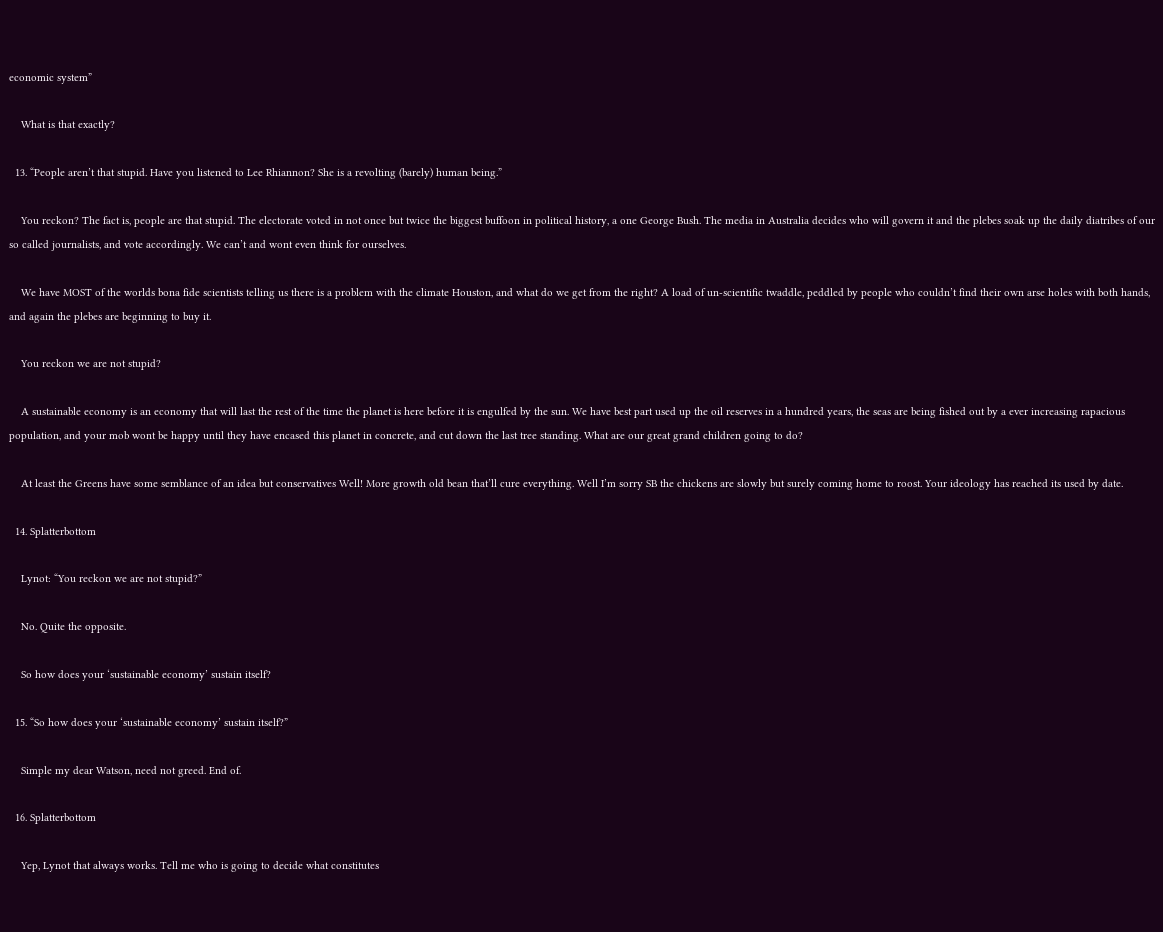economic system”

    What is that exactly?

  13. “People aren’t that stupid. Have you listened to Lee Rhiannon? She is a revolting (barely) human being.”

    You reckon? The fact is, people are that stupid. The electorate voted in not once but twice the biggest buffoon in political history, a one George Bush. The media in Australia decides who will govern it and the plebes soak up the daily diatribes of our so called journalists, and vote accordingly. We can’t and wont even think for ourselves.

    We have MOST of the worlds bona fide scientists telling us there is a problem with the climate Houston, and what do we get from the right? A load of un-scientific twaddle, peddled by people who couldn’t find their own arse holes with both hands, and again the plebes are beginning to buy it.

    You reckon we are not stupid?

    A sustainable economy is an economy that will last the rest of the time the planet is here before it is engulfed by the sun. We have best part used up the oil reserves in a hundred years, the seas are being fished out by a ever increasing rapacious population, and your mob wont be happy until they have encased this planet in concrete, and cut down the last tree standing. What are our great grand children going to do?

    At least the Greens have some semblance of an idea but conservatives Well! More growth old bean that’ll cure everything. Well I’m sorry SB the chickens are slowly but surely coming home to roost. Your ideology has reached its used by date.

  14. Splatterbottom

    Lynot: “You reckon we are not stupid?”

    No. Quite the opposite.

    So how does your ‘sustainable economy’ sustain itself?

  15. “So how does your ‘sustainable economy’ sustain itself?”

    Simple my dear Watson, need not greed. End of.

  16. Splatterbottom

    Yep, Lynot that always works. Tell me who is going to decide what constitutes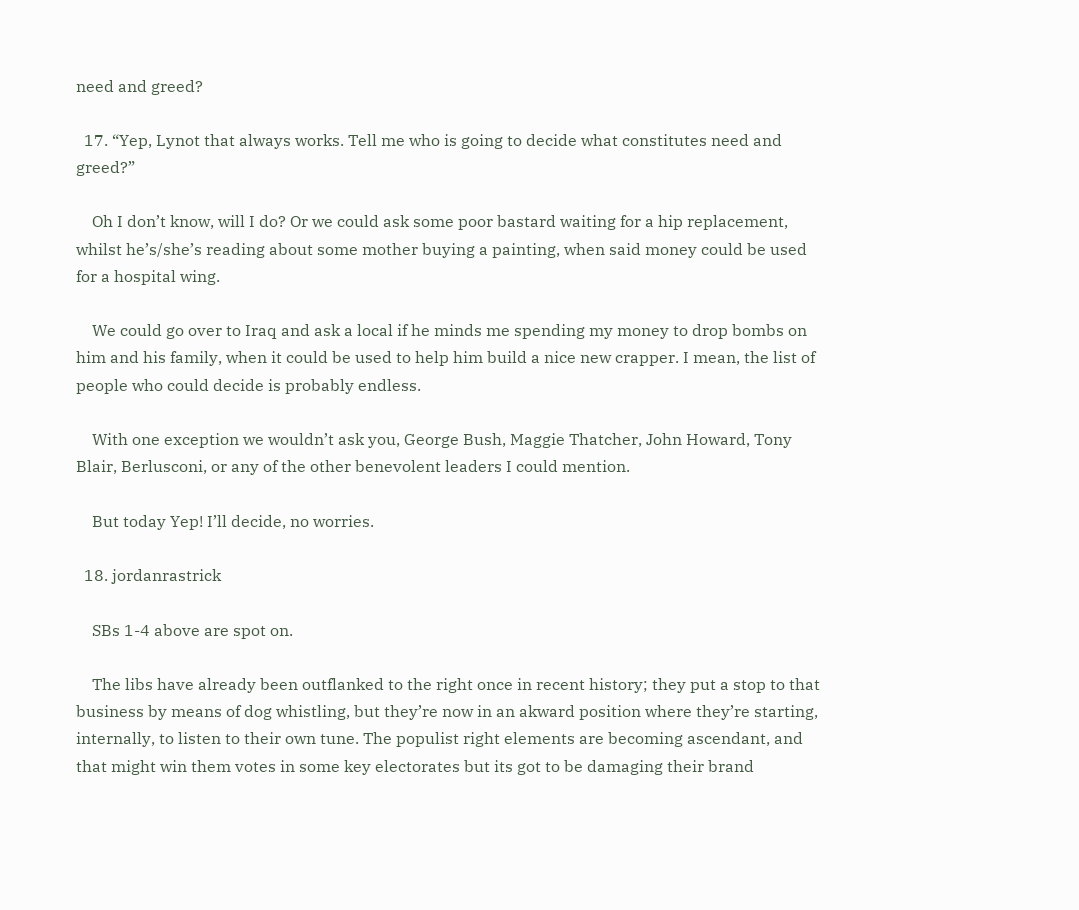need and greed?

  17. “Yep, Lynot that always works. Tell me who is going to decide what constitutes need and greed?”

    Oh I don’t know, will I do? Or we could ask some poor bastard waiting for a hip replacement, whilst he’s/she’s reading about some mother buying a painting, when said money could be used for a hospital wing.

    We could go over to Iraq and ask a local if he minds me spending my money to drop bombs on him and his family, when it could be used to help him build a nice new crapper. I mean, the list of people who could decide is probably endless.

    With one exception we wouldn’t ask you, George Bush, Maggie Thatcher, John Howard, Tony Blair, Berlusconi, or any of the other benevolent leaders I could mention.

    But today Yep! I’ll decide, no worries.

  18. jordanrastrick

    SBs 1-4 above are spot on.

    The libs have already been outflanked to the right once in recent history; they put a stop to that business by means of dog whistling, but they’re now in an akward position where they’re starting, internally, to listen to their own tune. The populist right elements are becoming ascendant, and that might win them votes in some key electorates but its got to be damaging their brand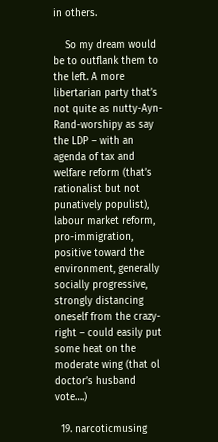in others.

    So my dream would be to outflank them to the left. A more libertarian party that’s not quite as nutty-Ayn-Rand-worshipy as say the LDP – with an agenda of tax and welfare reform (that’s rationalist but not punatively populist), labour market reform, pro-immigration, positive toward the environment, generally socially progressive, strongly distancing oneself from the crazy-right – could easily put some heat on the moderate wing (that ol doctor’s husband vote….)

  19. narcoticmusing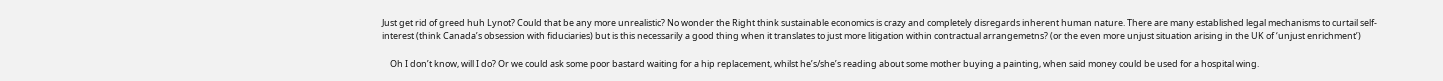Just get rid of greed huh Lynot? Could that be any more unrealistic? No wonder the Right think sustainable economics is crazy and completely disregards inherent human nature. There are many established legal mechanisms to curtail self-interest (think Canada’s obsession with fiduciaries) but is this necessarily a good thing when it translates to just more litigation within contractual arrangemetns? (or the even more unjust situation arising in the UK of ‘unjust enrichment’)

    Oh I don’t know, will I do? Or we could ask some poor bastard waiting for a hip replacement, whilst he’s/she’s reading about some mother buying a painting, when said money could be used for a hospital wing.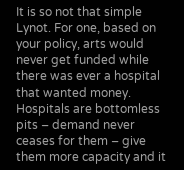It is so not that simple Lynot. For one, based on your policy, arts would never get funded while there was ever a hospital that wanted money. Hospitals are bottomless pits – demand never ceases for them – give them more capacity and it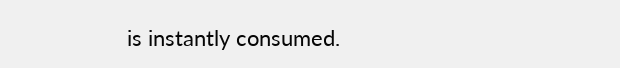is instantly consumed.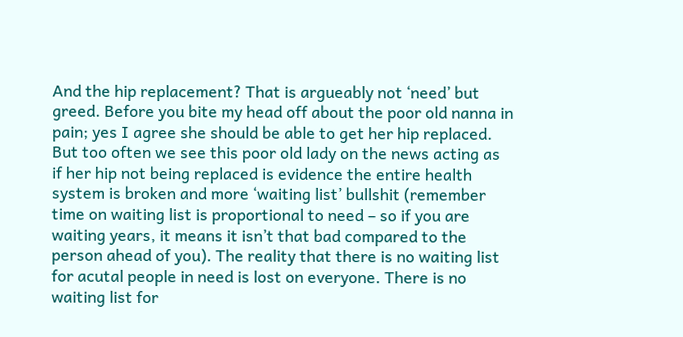And the hip replacement? That is argueably not ‘need’ but greed. Before you bite my head off about the poor old nanna in pain; yes I agree she should be able to get her hip replaced. But too often we see this poor old lady on the news acting as if her hip not being replaced is evidence the entire health system is broken and more ‘waiting list’ bullshit (remember time on waiting list is proportional to need – so if you are waiting years, it means it isn’t that bad compared to the person ahead of you). The reality that there is no waiting list for acutal people in need is lost on everyone. There is no waiting list for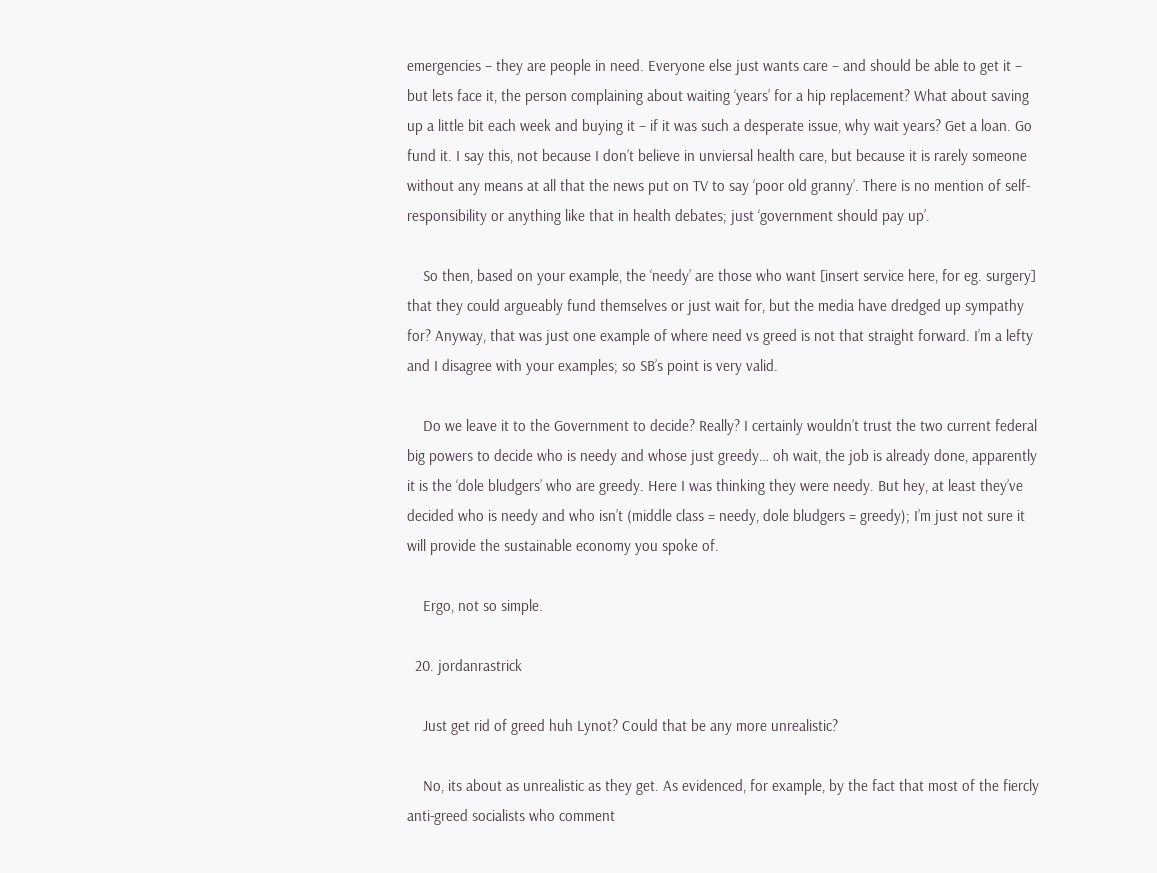emergencies – they are people in need. Everyone else just wants care – and should be able to get it – but lets face it, the person complaining about waiting ‘years’ for a hip replacement? What about saving up a little bit each week and buying it – if it was such a desperate issue, why wait years? Get a loan. Go fund it. I say this, not because I don’t believe in unviersal health care, but because it is rarely someone without any means at all that the news put on TV to say ‘poor old granny’. There is no mention of self-responsibility or anything like that in health debates; just ‘government should pay up’.

    So then, based on your example, the ‘needy’ are those who want [insert service here, for eg. surgery] that they could argueably fund themselves or just wait for, but the media have dredged up sympathy for? Anyway, that was just one example of where need vs greed is not that straight forward. I’m a lefty and I disagree with your examples; so SB’s point is very valid.

    Do we leave it to the Government to decide? Really? I certainly wouldn’t trust the two current federal big powers to decide who is needy and whose just greedy… oh wait, the job is already done, apparently it is the ‘dole bludgers’ who are greedy. Here I was thinking they were needy. But hey, at least they’ve decided who is needy and who isn’t (middle class = needy, dole bludgers = greedy); I’m just not sure it will provide the sustainable economy you spoke of.

    Ergo, not so simple.

  20. jordanrastrick

    Just get rid of greed huh Lynot? Could that be any more unrealistic?

    No, its about as unrealistic as they get. As evidenced, for example, by the fact that most of the fiercly anti-greed socialists who comment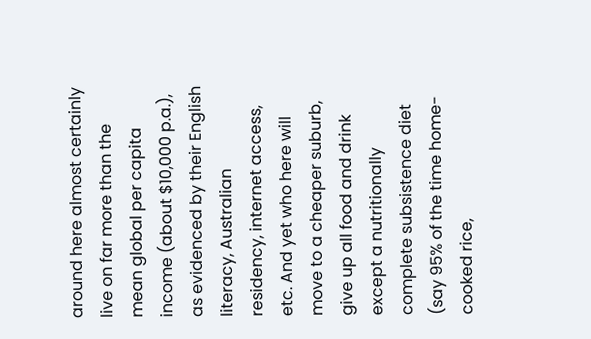around here almost certainly live on far more than the mean global per capita income (about $10,000 p.a.), as evidenced by their English literacy, Australian residency, internet access, etc. And yet who here will move to a cheaper suburb, give up all food and drink except a nutritionally complete subsistence diet (say 95% of the time home-cooked rice,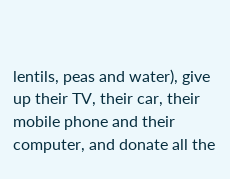lentils, peas and water), give up their TV, their car, their mobile phone and their computer, and donate all the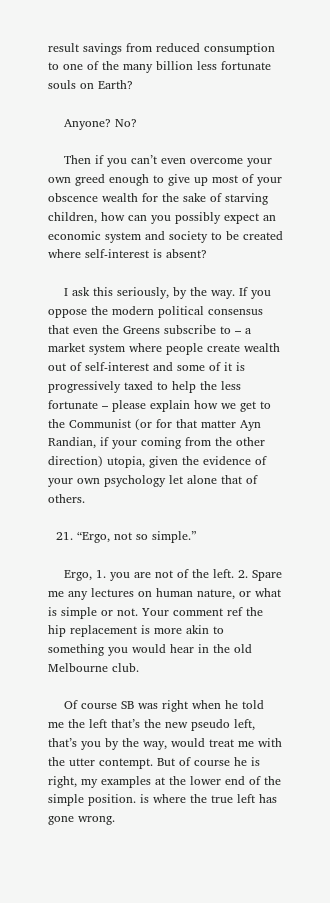result savings from reduced consumption to one of the many billion less fortunate souls on Earth?

    Anyone? No?

    Then if you can’t even overcome your own greed enough to give up most of your obscence wealth for the sake of starving children, how can you possibly expect an economic system and society to be created where self-interest is absent?

    I ask this seriously, by the way. If you oppose the modern political consensus that even the Greens subscribe to – a market system where people create wealth out of self-interest and some of it is progressively taxed to help the less fortunate – please explain how we get to the Communist (or for that matter Ayn Randian, if your coming from the other direction) utopia, given the evidence of your own psychology let alone that of others.

  21. “Ergo, not so simple.”

    Ergo, 1. you are not of the left. 2. Spare me any lectures on human nature, or what is simple or not. Your comment ref the hip replacement is more akin to something you would hear in the old Melbourne club.

    Of course SB was right when he told me the left that’s the new pseudo left, that’s you by the way, would treat me with the utter contempt. But of course he is right, my examples at the lower end of the simple position. is where the true left has gone wrong.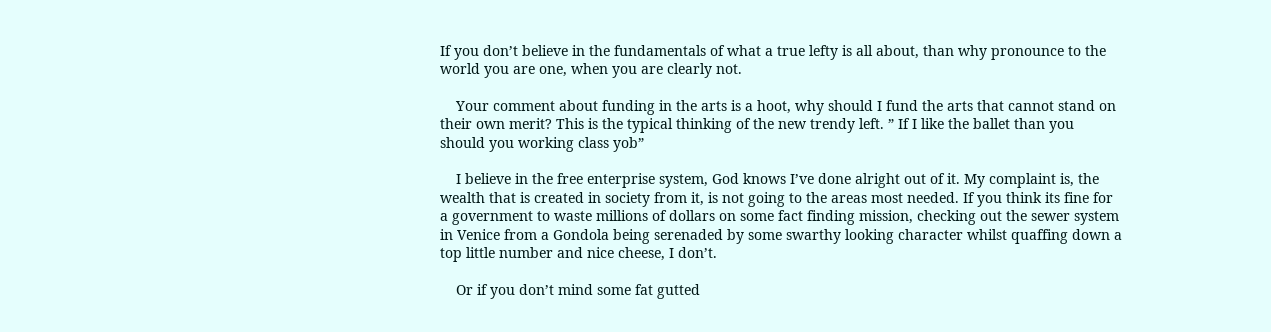If you don’t believe in the fundamentals of what a true lefty is all about, than why pronounce to the world you are one, when you are clearly not.

    Your comment about funding in the arts is a hoot, why should I fund the arts that cannot stand on their own merit? This is the typical thinking of the new trendy left. ” If I like the ballet than you should you working class yob”

    I believe in the free enterprise system, God knows I’ve done alright out of it. My complaint is, the wealth that is created in society from it, is not going to the areas most needed. If you think its fine for a government to waste millions of dollars on some fact finding mission, checking out the sewer system in Venice from a Gondola being serenaded by some swarthy looking character whilst quaffing down a top little number and nice cheese, I don’t.

    Or if you don’t mind some fat gutted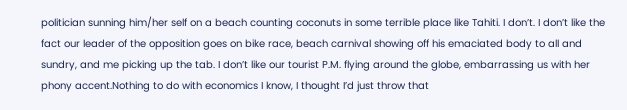politician sunning him/her self on a beach counting coconuts in some terrible place like Tahiti. I don’t. I don’t like the fact our leader of the opposition goes on bike race, beach carnival showing off his emaciated body to all and sundry, and me picking up the tab. I don’t like our tourist P.M. flying around the globe, embarrassing us with her phony accent.Nothing to do with economics I know, I thought I’d just throw that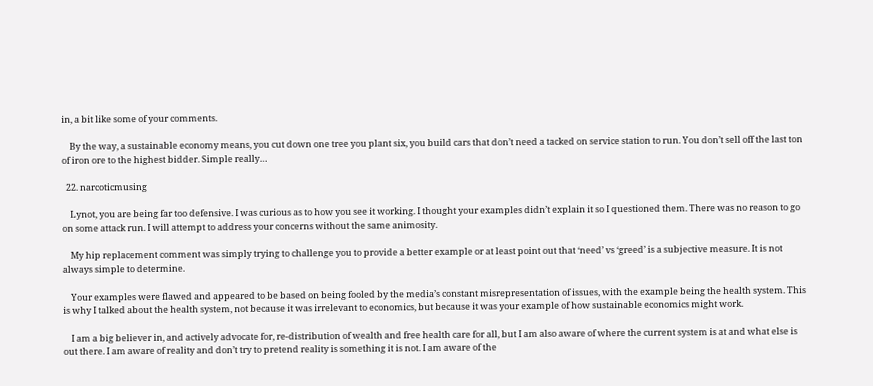in, a bit like some of your comments.

    By the way, a sustainable economy means, you cut down one tree you plant six, you build cars that don’t need a tacked on service station to run. You don’t sell off the last ton of iron ore to the highest bidder. Simple really…

  22. narcoticmusing

    Lynot, you are being far too defensive. I was curious as to how you see it working. I thought your examples didn’t explain it so I questioned them. There was no reason to go on some attack run. I will attempt to address your concerns without the same animosity.

    My hip replacement comment was simply trying to challenge you to provide a better example or at least point out that ‘need’ vs ‘greed’ is a subjective measure. It is not always simple to determine.

    Your examples were flawed and appeared to be based on being fooled by the media’s constant misrepresentation of issues, with the example being the health system. This is why I talked about the health system, not because it was irrelevant to economics, but because it was your example of how sustainable economics might work.

    I am a big believer in, and actively advocate for, re-distribution of wealth and free health care for all, but I am also aware of where the current system is at and what else is out there. I am aware of reality and don’t try to pretend reality is something it is not. I am aware of the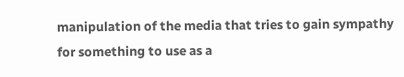manipulation of the media that tries to gain sympathy for something to use as a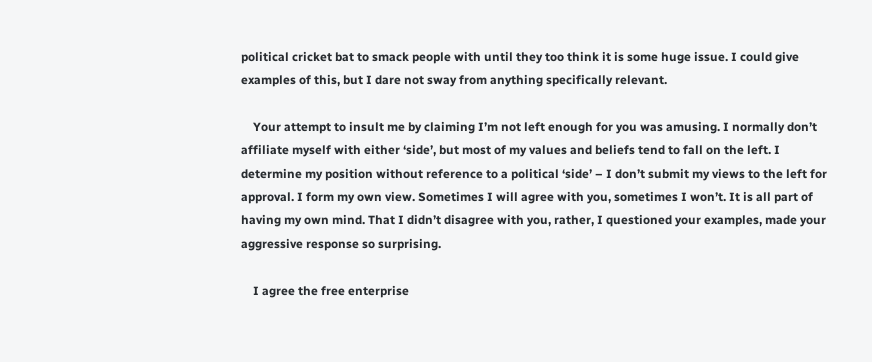political cricket bat to smack people with until they too think it is some huge issue. I could give examples of this, but I dare not sway from anything specifically relevant.

    Your attempt to insult me by claiming I’m not left enough for you was amusing. I normally don’t affiliate myself with either ‘side’, but most of my values and beliefs tend to fall on the left. I determine my position without reference to a political ‘side’ – I don’t submit my views to the left for approval. I form my own view. Sometimes I will agree with you, sometimes I won’t. It is all part of having my own mind. That I didn’t disagree with you, rather, I questioned your examples, made your aggressive response so surprising.

    I agree the free enterprise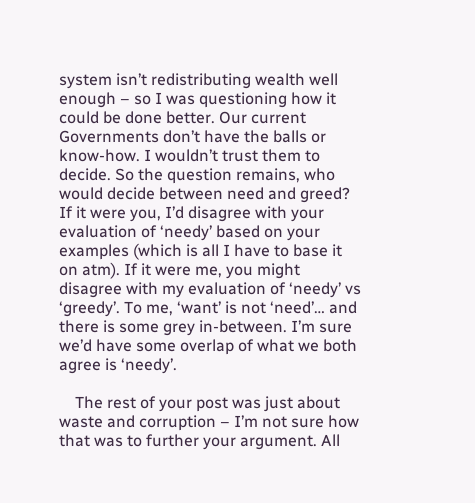system isn’t redistributing wealth well enough – so I was questioning how it could be done better. Our current Governments don’t have the balls or know-how. I wouldn’t trust them to decide. So the question remains, who would decide between need and greed? If it were you, I’d disagree with your evaluation of ‘needy’ based on your examples (which is all I have to base it on atm). If it were me, you might disagree with my evaluation of ‘needy’ vs ‘greedy’. To me, ‘want’ is not ‘need’… and there is some grey in-between. I’m sure we’d have some overlap of what we both agree is ‘needy’.

    The rest of your post was just about waste and corruption – I’m not sure how that was to further your argument. All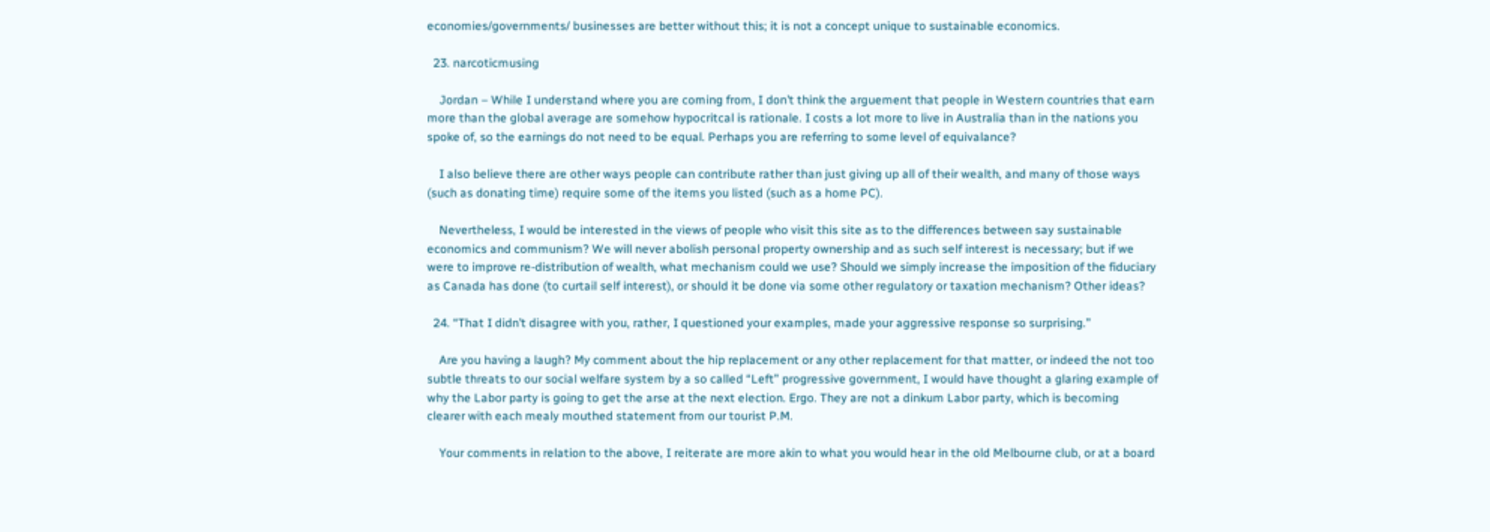economies/governments/ businesses are better without this; it is not a concept unique to sustainable economics.

  23. narcoticmusing

    Jordan – While I understand where you are coming from, I don’t think the arguement that people in Western countries that earn more than the global average are somehow hypocritcal is rationale. I costs a lot more to live in Australia than in the nations you spoke of, so the earnings do not need to be equal. Perhaps you are referring to some level of equivalance?

    I also believe there are other ways people can contribute rather than just giving up all of their wealth, and many of those ways (such as donating time) require some of the items you listed (such as a home PC).

    Nevertheless, I would be interested in the views of people who visit this site as to the differences between say sustainable economics and communism? We will never abolish personal property ownership and as such self interest is necessary; but if we were to improve re-distribution of wealth, what mechanism could we use? Should we simply increase the imposition of the fiduciary as Canada has done (to curtail self interest), or should it be done via some other regulatory or taxation mechanism? Other ideas?

  24. “That I didn’t disagree with you, rather, I questioned your examples, made your aggressive response so surprising.”

    Are you having a laugh? My comment about the hip replacement or any other replacement for that matter, or indeed the not too subtle threats to our social welfare system by a so called “Left” progressive government, I would have thought a glaring example of why the Labor party is going to get the arse at the next election. Ergo. They are not a dinkum Labor party, which is becoming clearer with each mealy mouthed statement from our tourist P.M.

    Your comments in relation to the above, I reiterate are more akin to what you would hear in the old Melbourne club, or at a board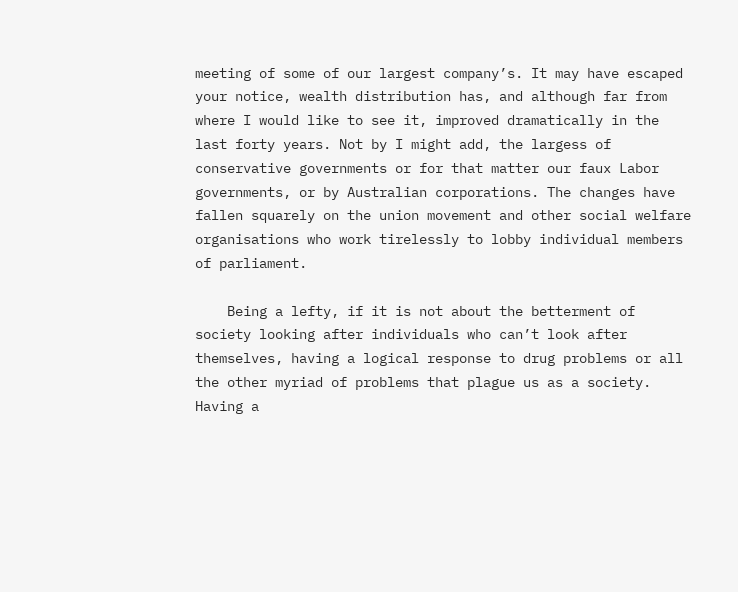meeting of some of our largest company’s. It may have escaped your notice, wealth distribution has, and although far from where I would like to see it, improved dramatically in the last forty years. Not by I might add, the largess of conservative governments or for that matter our faux Labor governments, or by Australian corporations. The changes have fallen squarely on the union movement and other social welfare organisations who work tirelessly to lobby individual members of parliament.

    Being a lefty, if it is not about the betterment of society looking after individuals who can’t look after themselves, having a logical response to drug problems or all the other myriad of problems that plague us as a society. Having a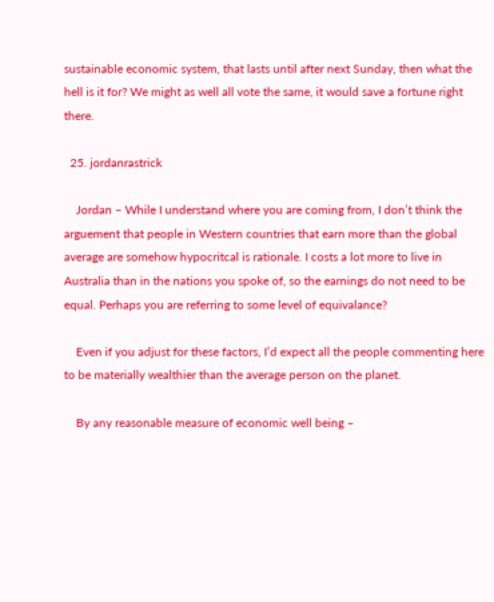sustainable economic system, that lasts until after next Sunday, then what the hell is it for? We might as well all vote the same, it would save a fortune right there.

  25. jordanrastrick

    Jordan – While I understand where you are coming from, I don’t think the arguement that people in Western countries that earn more than the global average are somehow hypocritcal is rationale. I costs a lot more to live in Australia than in the nations you spoke of, so the earnings do not need to be equal. Perhaps you are referring to some level of equivalance?

    Even if you adjust for these factors, I’d expect all the people commenting here to be materially wealthier than the average person on the planet.

    By any reasonable measure of economic well being –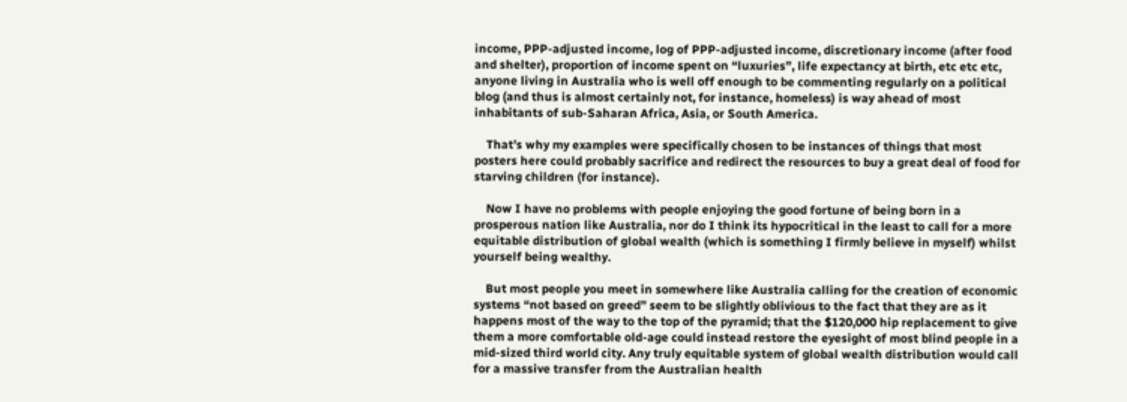income, PPP-adjusted income, log of PPP-adjusted income, discretionary income (after food and shelter), proportion of income spent on “luxuries”, life expectancy at birth, etc etc etc, anyone living in Australia who is well off enough to be commenting regularly on a political blog (and thus is almost certainly not, for instance, homeless) is way ahead of most inhabitants of sub-Saharan Africa, Asia, or South America.

    That’s why my examples were specifically chosen to be instances of things that most posters here could probably sacrifice and redirect the resources to buy a great deal of food for starving children (for instance).

    Now I have no problems with people enjoying the good fortune of being born in a prosperous nation like Australia, nor do I think its hypocritical in the least to call for a more equitable distribution of global wealth (which is something I firmly believe in myself) whilst yourself being wealthy.

    But most people you meet in somewhere like Australia calling for the creation of economic systems “not based on greed” seem to be slightly oblivious to the fact that they are as it happens most of the way to the top of the pyramid; that the $120,000 hip replacement to give them a more comfortable old-age could instead restore the eyesight of most blind people in a mid-sized third world city. Any truly equitable system of global wealth distribution would call for a massive transfer from the Australian health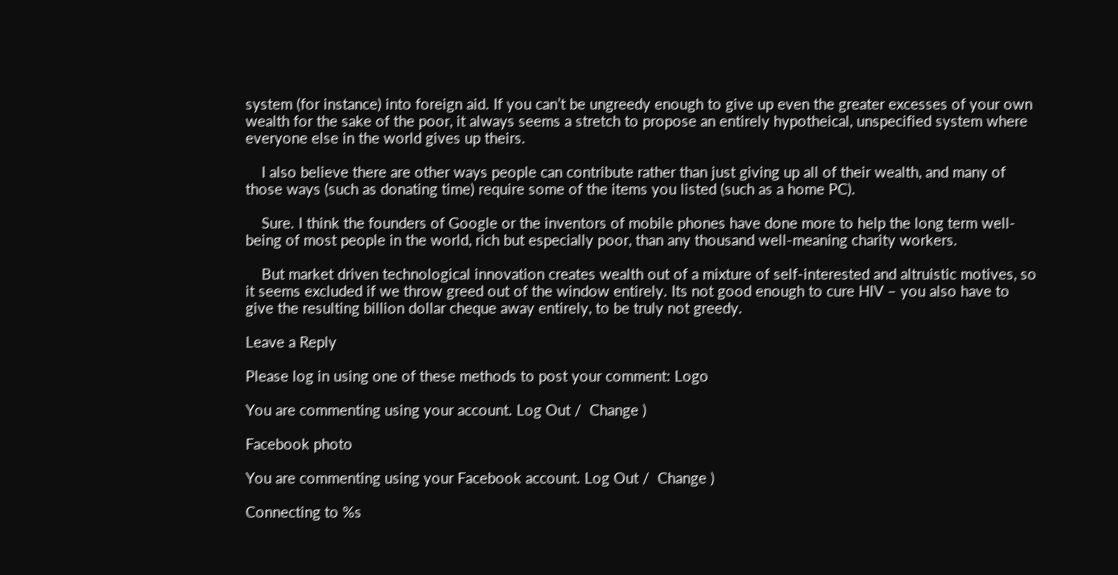system (for instance) into foreign aid. If you can’t be ungreedy enough to give up even the greater excesses of your own wealth for the sake of the poor, it always seems a stretch to propose an entirely hypotheical, unspecified system where everyone else in the world gives up theirs.

    I also believe there are other ways people can contribute rather than just giving up all of their wealth, and many of those ways (such as donating time) require some of the items you listed (such as a home PC).

    Sure. I think the founders of Google or the inventors of mobile phones have done more to help the long term well-being of most people in the world, rich but especially poor, than any thousand well-meaning charity workers.

    But market driven technological innovation creates wealth out of a mixture of self-interested and altruistic motives, so it seems excluded if we throw greed out of the window entirely. Its not good enough to cure HIV – you also have to give the resulting billion dollar cheque away entirely, to be truly not greedy.

Leave a Reply

Please log in using one of these methods to post your comment: Logo

You are commenting using your account. Log Out /  Change )

Facebook photo

You are commenting using your Facebook account. Log Out /  Change )

Connecting to %s